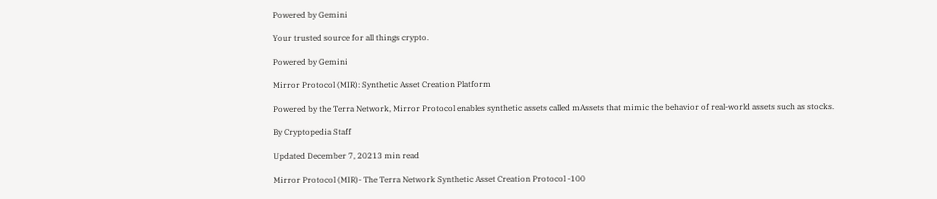Powered by Gemini

Your trusted source for all things crypto.

Powered by Gemini

Mirror Protocol (MIR): Synthetic Asset Creation Platform

Powered by the Terra Network, Mirror Protocol enables synthetic assets called mAssets that mimic the behavior of real-world assets such as stocks.

By Cryptopedia Staff

Updated December 7, 20213 min read

Mirror Protocol (MIR)- The Terra Network Synthetic Asset Creation Protocol -100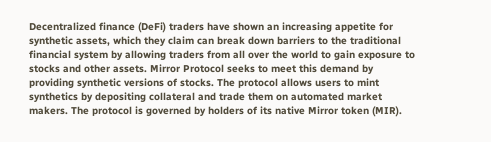Decentralized finance (DeFi) traders have shown an increasing appetite for synthetic assets, which they claim can break down barriers to the traditional financial system by allowing traders from all over the world to gain exposure to stocks and other assets. Mirror Protocol seeks to meet this demand by providing synthetic versions of stocks. The protocol allows users to mint synthetics by depositing collateral and trade them on automated market makers. The protocol is governed by holders of its native Mirror token (MIR).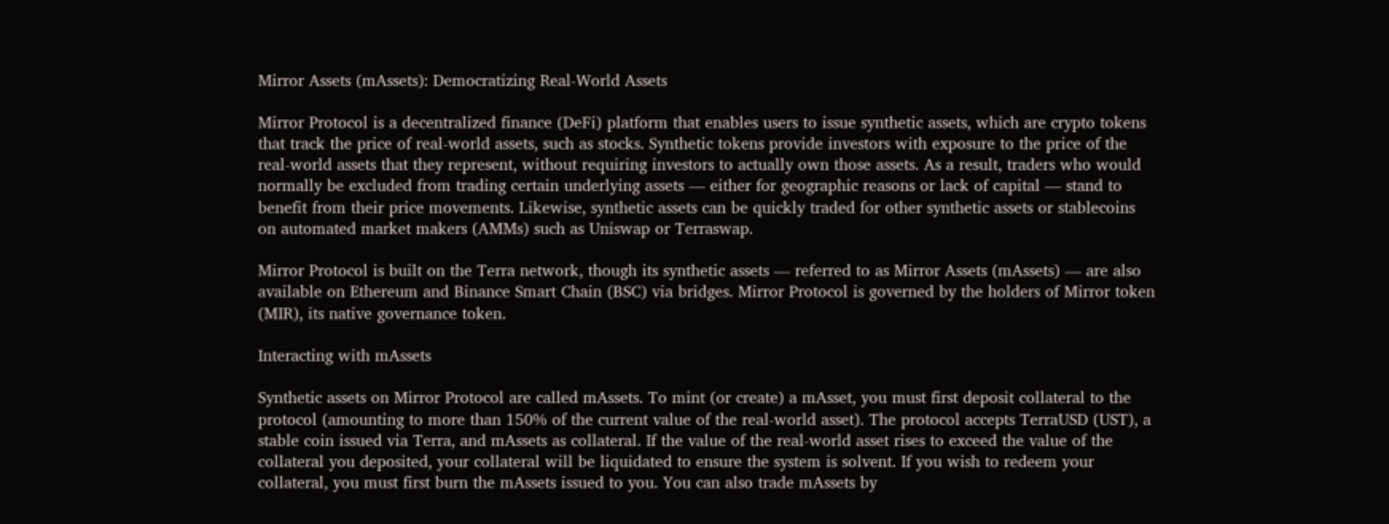Mirror Assets (mAssets): Democratizing Real-World Assets

Mirror Protocol is a decentralized finance (DeFi) platform that enables users to issue synthetic assets, which are crypto tokens that track the price of real-world assets, such as stocks. Synthetic tokens provide investors with exposure to the price of the real-world assets that they represent, without requiring investors to actually own those assets. As a result, traders who would normally be excluded from trading certain underlying assets — either for geographic reasons or lack of capital — stand to benefit from their price movements. Likewise, synthetic assets can be quickly traded for other synthetic assets or stablecoins on automated market makers (AMMs) such as Uniswap or Terraswap.

Mirror Protocol is built on the Terra network, though its synthetic assets — referred to as Mirror Assets (mAssets) — are also available on Ethereum and Binance Smart Chain (BSC) via bridges. Mirror Protocol is governed by the holders of Mirror token (MIR), its native governance token.

Interacting with mAssets

Synthetic assets on Mirror Protocol are called mAssets. To mint (or create) a mAsset, you must first deposit collateral to the protocol (amounting to more than 150% of the current value of the real-world asset). The protocol accepts TerraUSD (UST), a stable coin issued via Terra, and mAssets as collateral. If the value of the real-world asset rises to exceed the value of the collateral you deposited, your collateral will be liquidated to ensure the system is solvent. If you wish to redeem your collateral, you must first burn the mAssets issued to you. You can also trade mAssets by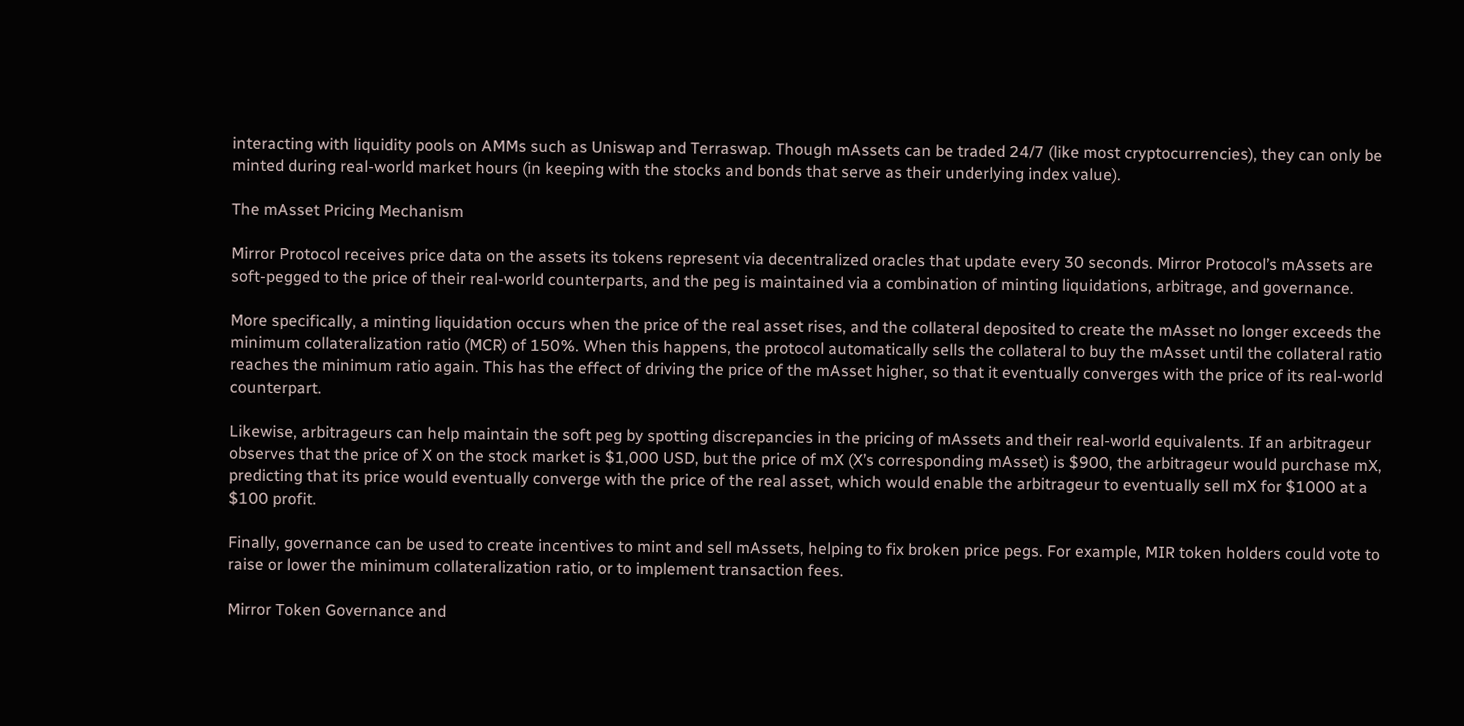interacting with liquidity pools on AMMs such as Uniswap and Terraswap. Though mAssets can be traded 24/7 (like most cryptocurrencies), they can only be minted during real-world market hours (in keeping with the stocks and bonds that serve as their underlying index value).

The mAsset Pricing Mechanism

Mirror Protocol receives price data on the assets its tokens represent via decentralized oracles that update every 30 seconds. Mirror Protocol’s mAssets are soft-pegged to the price of their real-world counterparts, and the peg is maintained via a combination of minting liquidations, arbitrage, and governance.

More specifically, a minting liquidation occurs when the price of the real asset rises, and the collateral deposited to create the mAsset no longer exceeds the minimum collateralization ratio (MCR) of 150%. When this happens, the protocol automatically sells the collateral to buy the mAsset until the collateral ratio reaches the minimum ratio again. This has the effect of driving the price of the mAsset higher, so that it eventually converges with the price of its real-world counterpart.

Likewise, arbitrageurs can help maintain the soft peg by spotting discrepancies in the pricing of mAssets and their real-world equivalents. If an arbitrageur observes that the price of X on the stock market is $1,000 USD, but the price of mX (X’s corresponding mAsset) is $900, the arbitrageur would purchase mX, predicting that its price would eventually converge with the price of the real asset, which would enable the arbitrageur to eventually sell mX for $1000 at a $100 profit.

Finally, governance can be used to create incentives to mint and sell mAssets, helping to fix broken price pegs. For example, MIR token holders could vote to raise or lower the minimum collateralization ratio, or to implement transaction fees.

Mirror Token Governance and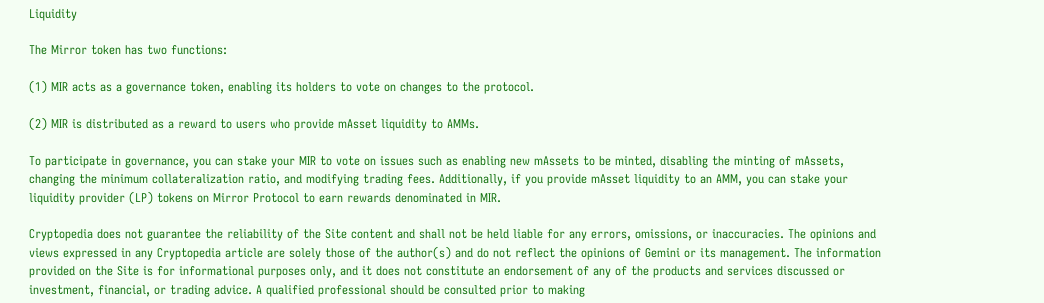Liquidity

The Mirror token has two functions:

(1) MIR acts as a governance token, enabling its holders to vote on changes to the protocol.

(2) MIR is distributed as a reward to users who provide mAsset liquidity to AMMs.

To participate in governance, you can stake your MIR to vote on issues such as enabling new mAssets to be minted, disabling the minting of mAssets, changing the minimum collateralization ratio, and modifying trading fees. Additionally, if you provide mAsset liquidity to an AMM, you can stake your liquidity provider (LP) tokens on Mirror Protocol to earn rewards denominated in MIR.

Cryptopedia does not guarantee the reliability of the Site content and shall not be held liable for any errors, omissions, or inaccuracies. The opinions and views expressed in any Cryptopedia article are solely those of the author(s) and do not reflect the opinions of Gemini or its management. The information provided on the Site is for informational purposes only, and it does not constitute an endorsement of any of the products and services discussed or investment, financial, or trading advice. A qualified professional should be consulted prior to making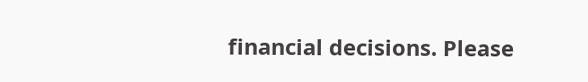financial decisions. Please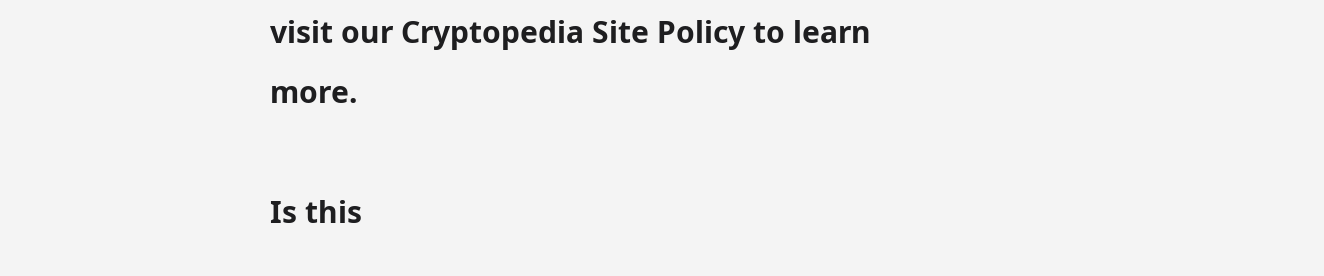visit our Cryptopedia Site Policy to learn more.

Is this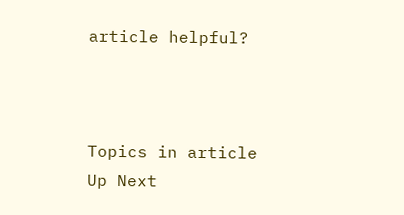article helpful?



Topics in article
Up Next